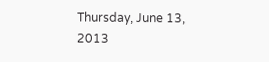Thursday, June 13, 2013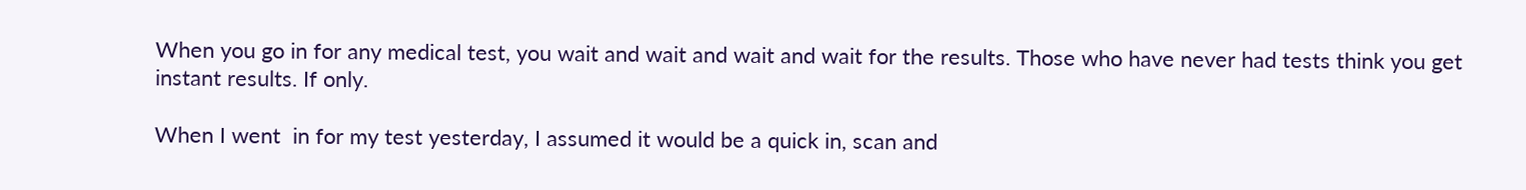When you go in for any medical test, you wait and wait and wait and wait for the results. Those who have never had tests think you get instant results. If only.

When I went  in for my test yesterday, I assumed it would be a quick in, scan and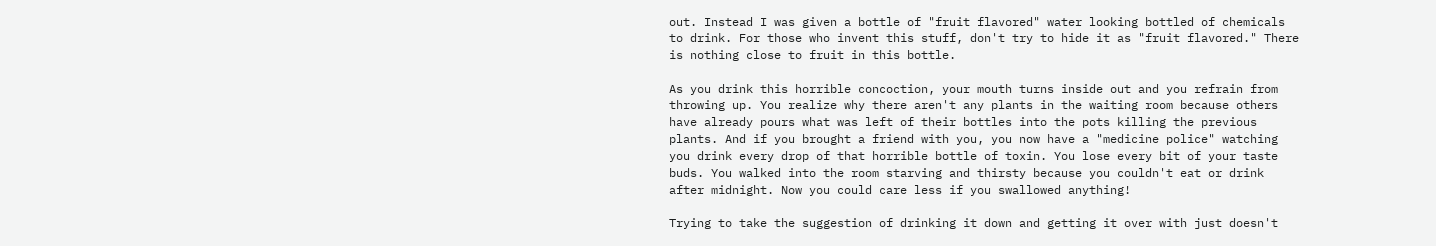out. Instead I was given a bottle of "fruit flavored" water looking bottled of chemicals to drink. For those who invent this stuff, don't try to hide it as "fruit flavored." There is nothing close to fruit in this bottle.

As you drink this horrible concoction, your mouth turns inside out and you refrain from throwing up. You realize why there aren't any plants in the waiting room because others have already pours what was left of their bottles into the pots killing the previous plants. And if you brought a friend with you, you now have a "medicine police" watching you drink every drop of that horrible bottle of toxin. You lose every bit of your taste buds. You walked into the room starving and thirsty because you couldn't eat or drink after midnight. Now you could care less if you swallowed anything!

Trying to take the suggestion of drinking it down and getting it over with just doesn't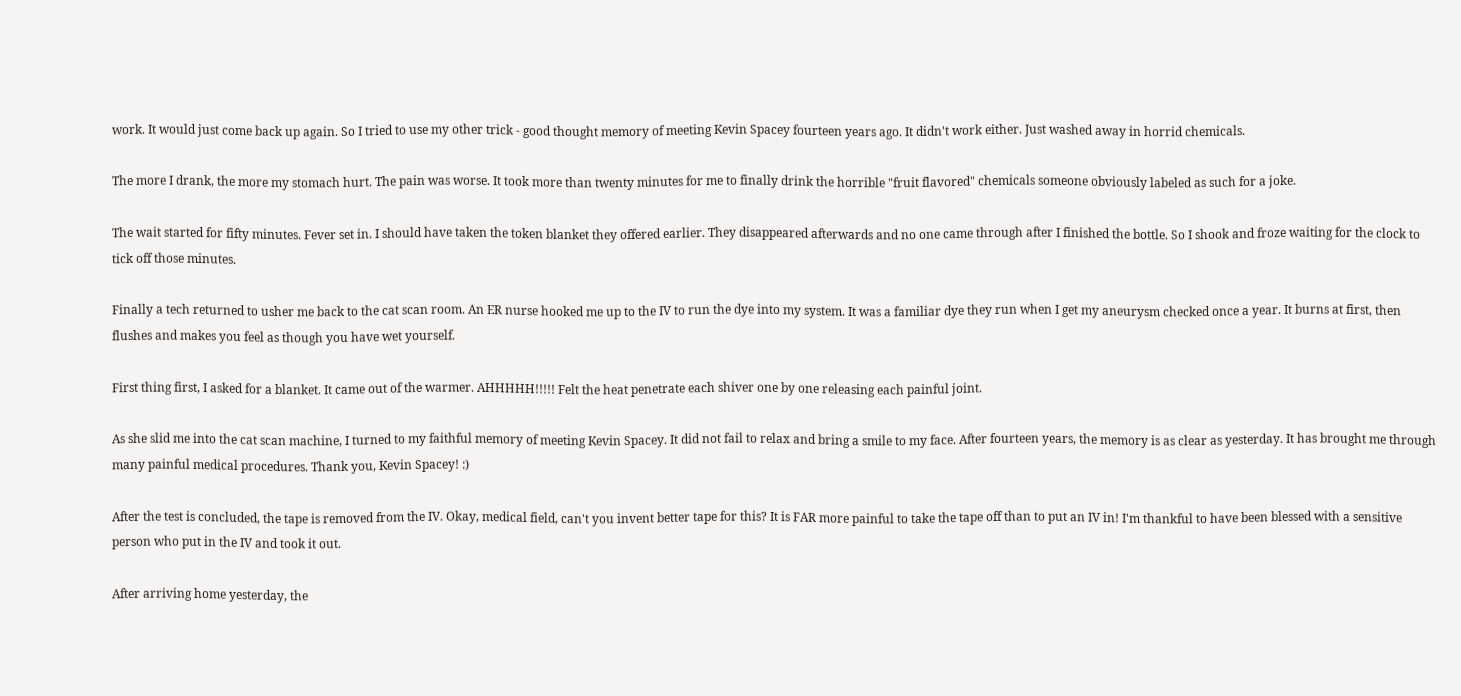work. It would just come back up again. So I tried to use my other trick - good thought memory of meeting Kevin Spacey fourteen years ago. It didn't work either. Just washed away in horrid chemicals.

The more I drank, the more my stomach hurt. The pain was worse. It took more than twenty minutes for me to finally drink the horrible "fruit flavored" chemicals someone obviously labeled as such for a joke.

The wait started for fifty minutes. Fever set in. I should have taken the token blanket they offered earlier. They disappeared afterwards and no one came through after I finished the bottle. So I shook and froze waiting for the clock to tick off those minutes.

Finally a tech returned to usher me back to the cat scan room. An ER nurse hooked me up to the IV to run the dye into my system. It was a familiar dye they run when I get my aneurysm checked once a year. It burns at first, then flushes and makes you feel as though you have wet yourself.

First thing first, I asked for a blanket. It came out of the warmer. AHHHHH!!!!! Felt the heat penetrate each shiver one by one releasing each painful joint.

As she slid me into the cat scan machine, I turned to my faithful memory of meeting Kevin Spacey. It did not fail to relax and bring a smile to my face. After fourteen years, the memory is as clear as yesterday. It has brought me through many painful medical procedures. Thank you, Kevin Spacey! :)

After the test is concluded, the tape is removed from the IV. Okay, medical field, can't you invent better tape for this? It is FAR more painful to take the tape off than to put an IV in! I'm thankful to have been blessed with a sensitive person who put in the IV and took it out.

After arriving home yesterday, the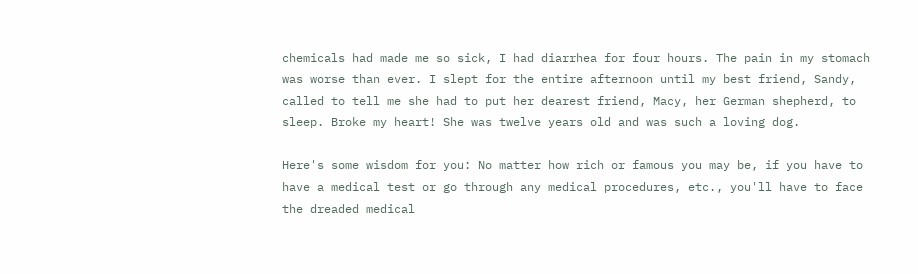chemicals had made me so sick, I had diarrhea for four hours. The pain in my stomach was worse than ever. I slept for the entire afternoon until my best friend, Sandy, called to tell me she had to put her dearest friend, Macy, her German shepherd, to sleep. Broke my heart! She was twelve years old and was such a loving dog.

Here's some wisdom for you: No matter how rich or famous you may be, if you have to have a medical test or go through any medical procedures, etc., you'll have to face the dreaded medical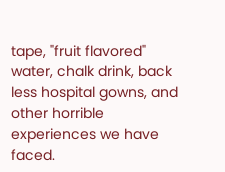tape, "fruit flavored" water, chalk drink, back less hospital gowns, and other horrible experiences we have faced.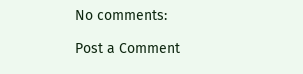No comments:

Post a Comment